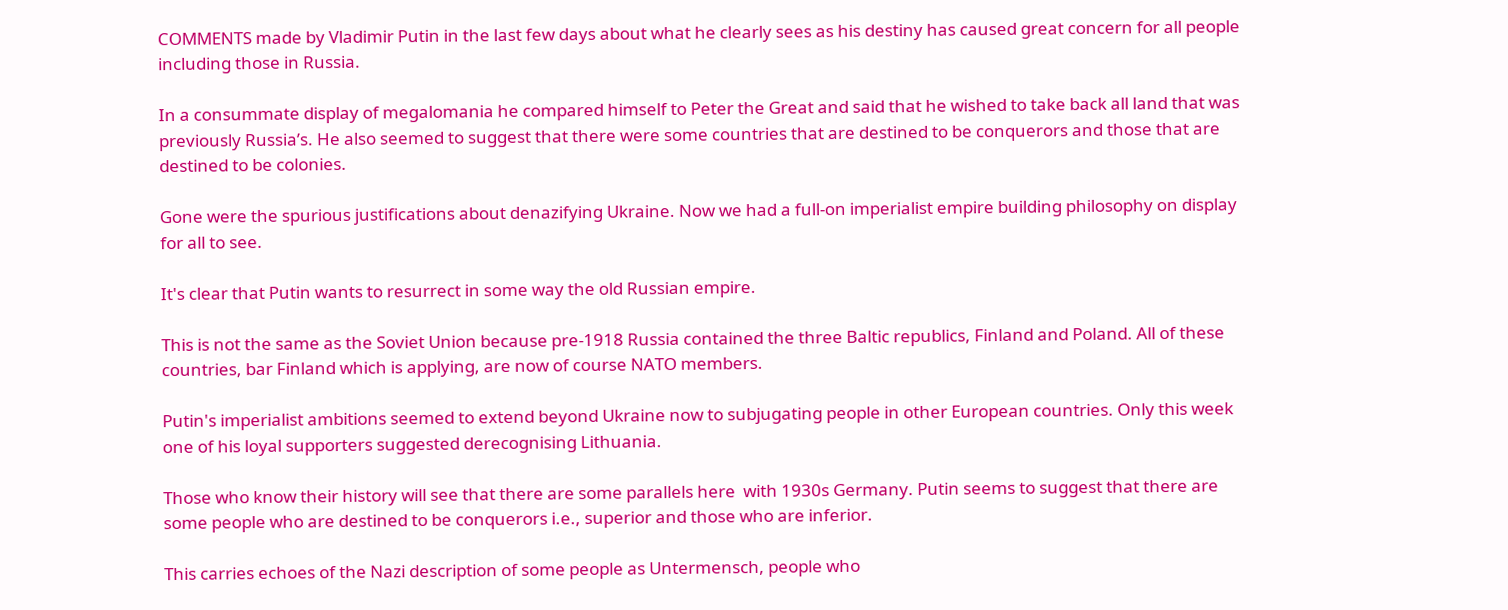COMMENTS made by Vladimir Putin in the last few days about what he clearly sees as his destiny has caused great concern for all people including those in Russia.

In a consummate display of megalomania he compared himself to Peter the Great and said that he wished to take back all land that was previously Russia’s. He also seemed to suggest that there were some countries that are destined to be conquerors and those that are destined to be colonies.

Gone were the spurious justifications about denazifying Ukraine. Now we had a full-on imperialist empire building philosophy on display for all to see.

It's clear that Putin wants to resurrect in some way the old Russian empire.

This is not the same as the Soviet Union because pre-1918 Russia contained the three Baltic republics, Finland and Poland. All of these countries, bar Finland which is applying, are now of course NATO members.

Putin's imperialist ambitions seemed to extend beyond Ukraine now to subjugating people in other European countries. Only this week one of his loyal supporters suggested derecognising Lithuania.

Those who know their history will see that there are some parallels here  with 1930s Germany. Putin seems to suggest that there are some people who are destined to be conquerors i.e., superior and those who are inferior.

This carries echoes of the Nazi description of some people as Untermensch, people who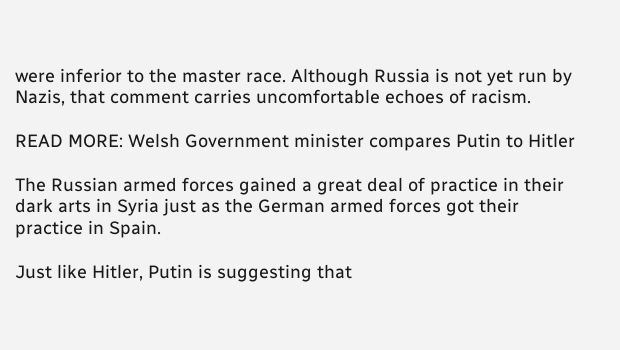were inferior to the master race. Although Russia is not yet run by Nazis, that comment carries uncomfortable echoes of racism.

READ MORE: Welsh Government minister compares Putin to Hitler

The Russian armed forces gained a great deal of practice in their dark arts in Syria just as the German armed forces got their practice in Spain.

Just like Hitler, Putin is suggesting that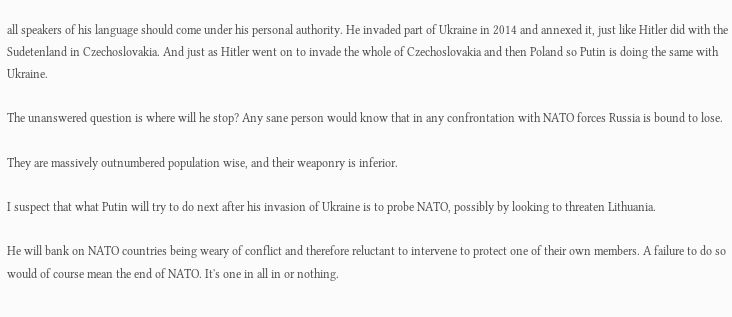all speakers of his language should come under his personal authority. He invaded part of Ukraine in 2014 and annexed it, just like Hitler did with the Sudetenland in Czechoslovakia. And just as Hitler went on to invade the whole of Czechoslovakia and then Poland so Putin is doing the same with Ukraine.

The unanswered question is where will he stop? Any sane person would know that in any confrontation with NATO forces Russia is bound to lose.

They are massively outnumbered population wise, and their weaponry is inferior.

I suspect that what Putin will try to do next after his invasion of Ukraine is to probe NATO, possibly by looking to threaten Lithuania.

He will bank on NATO countries being weary of conflict and therefore reluctant to intervene to protect one of their own members. A failure to do so would of course mean the end of NATO. It's one in all in or nothing.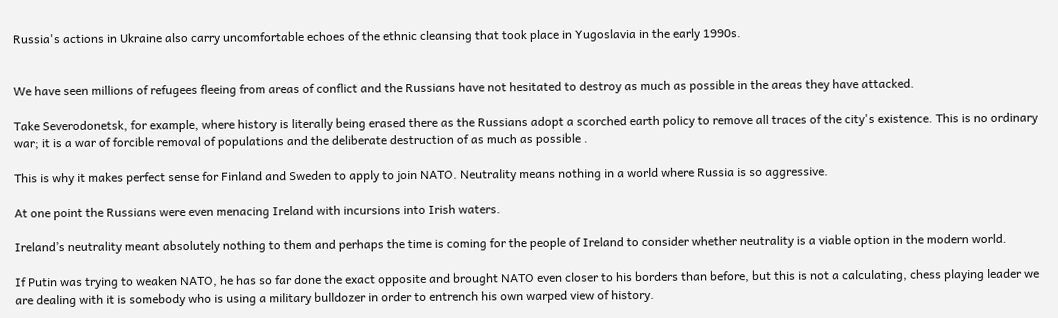Russia's actions in Ukraine also carry uncomfortable echoes of the ethnic cleansing that took place in Yugoslavia in the early 1990s.


We have seen millions of refugees fleeing from areas of conflict and the Russians have not hesitated to destroy as much as possible in the areas they have attacked.

Take Severodonetsk, for example, where history is literally being erased there as the Russians adopt a scorched earth policy to remove all traces of the city's existence. This is no ordinary war; it is a war of forcible removal of populations and the deliberate destruction of as much as possible .

This is why it makes perfect sense for Finland and Sweden to apply to join NATO. Neutrality means nothing in a world where Russia is so aggressive.

At one point the Russians were even menacing Ireland with incursions into Irish waters.

Ireland’s neutrality meant absolutely nothing to them and perhaps the time is coming for the people of Ireland to consider whether neutrality is a viable option in the modern world.

If Putin was trying to weaken NATO, he has so far done the exact opposite and brought NATO even closer to his borders than before, but this is not a calculating, chess playing leader we are dealing with it is somebody who is using a military bulldozer in order to entrench his own warped view of history.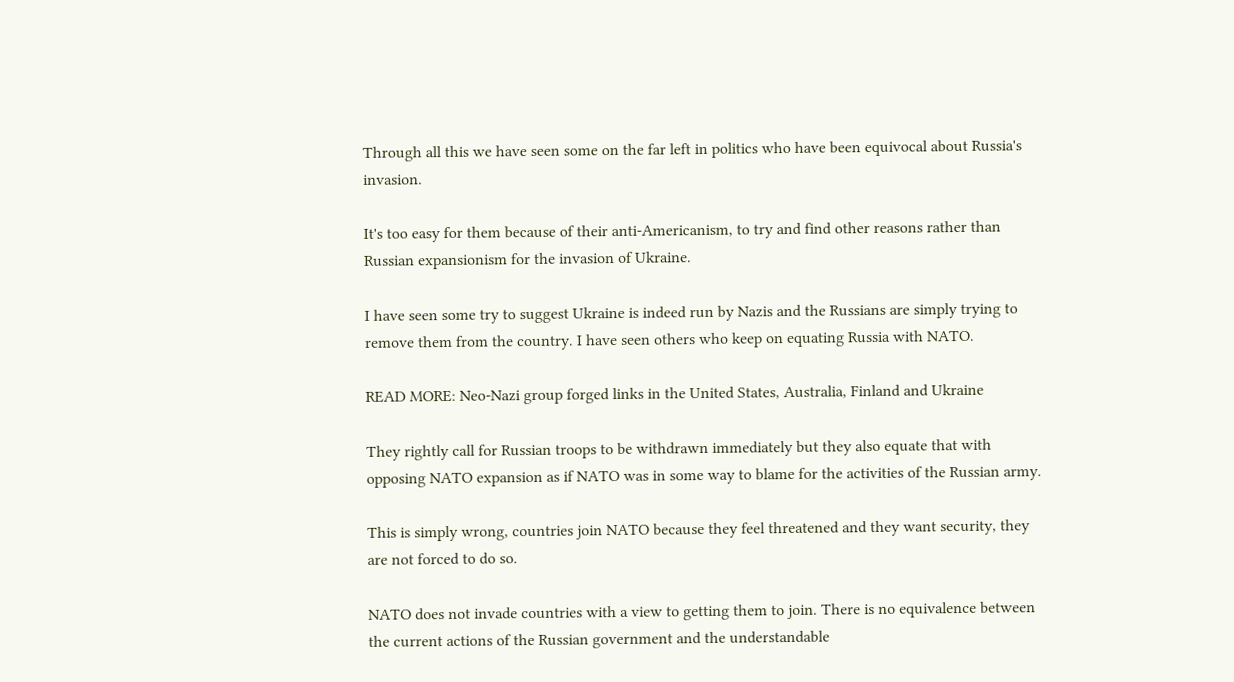Through all this we have seen some on the far left in politics who have been equivocal about Russia's invasion.

It's too easy for them because of their anti-Americanism, to try and find other reasons rather than Russian expansionism for the invasion of Ukraine.

I have seen some try to suggest Ukraine is indeed run by Nazis and the Russians are simply trying to remove them from the country. I have seen others who keep on equating Russia with NATO.

READ MORE: Neo-Nazi group forged links in the United States, Australia, Finland and Ukraine

They rightly call for Russian troops to be withdrawn immediately but they also equate that with opposing NATO expansion as if NATO was in some way to blame for the activities of the Russian army.

This is simply wrong, countries join NATO because they feel threatened and they want security, they are not forced to do so.

NATO does not invade countries with a view to getting them to join. There is no equivalence between the current actions of the Russian government and the understandable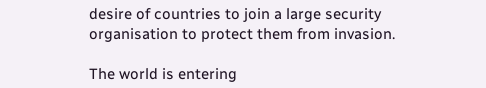desire of countries to join a large security organisation to protect them from invasion.

The world is entering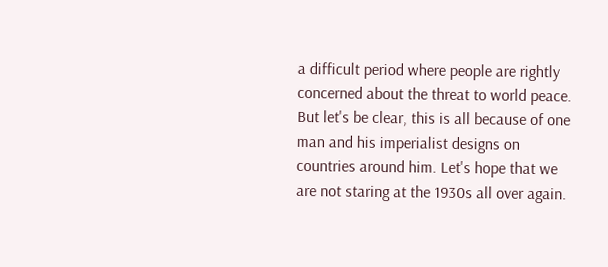a difficult period where people are rightly concerned about the threat to world peace. But let's be clear, this is all because of one man and his imperialist designs on countries around him. Let's hope that we are not staring at the 1930s all over again.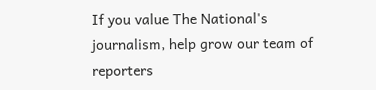If you value The National's journalism, help grow our team of reporters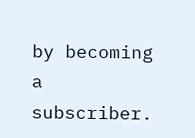by becoming a subscriber.